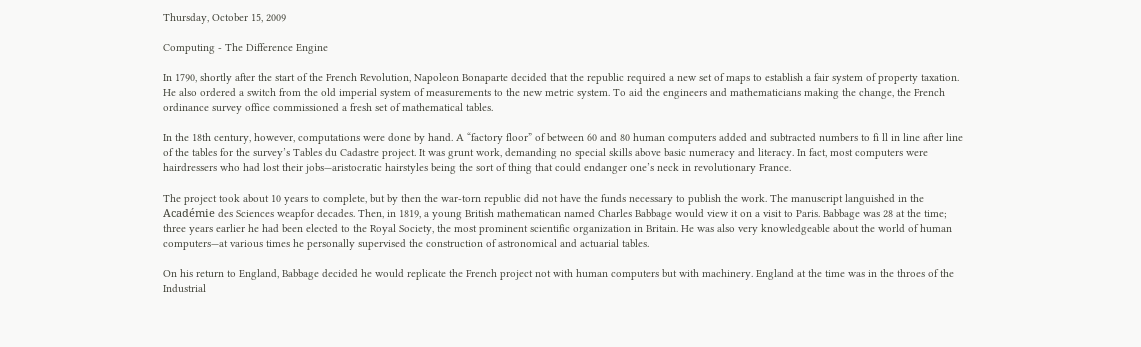Thursday, October 15, 2009

Computing - The Difference Engine

In 1790, shortly after the start of the French Revolution, Napoleon Bonaparte decided that the republic required a new set of maps to establish a fair system of property taxation. He also ordered a switch from the old imperial system of measurements to the new metric system. To aid the engineers and mathematicians making the change, the French ordinance survey office commissioned a fresh set of mathematical tables.

In the 18th century, however, computations were done by hand. A “factory floor” of between 60 and 80 human computers added and subtracted numbers to fi ll in line after line of the tables for the survey’s Tables du Cadastre project. It was grunt work, demanding no special skills above basic numeracy and literacy. In fact, most computers were hairdressers who had lost their jobs—aristocratic hairstyles being the sort of thing that could endanger one’s neck in revolutionary France.

The project took about 10 years to complete, but by then the war-torn republic did not have the funds necessary to publish the work. The manuscript languished in the Académie des Sciences weapfor decades. Then, in 1819, a young British mathematican named Charles Babbage would view it on a visit to Paris. Babbage was 28 at the time; three years earlier he had been elected to the Royal Society, the most prominent scientific organization in Britain. He was also very knowledgeable about the world of human computers—at various times he personally supervised the construction of astronomical and actuarial tables.

On his return to England, Babbage decided he would replicate the French project not with human computers but with machinery. England at the time was in the throes of the Industrial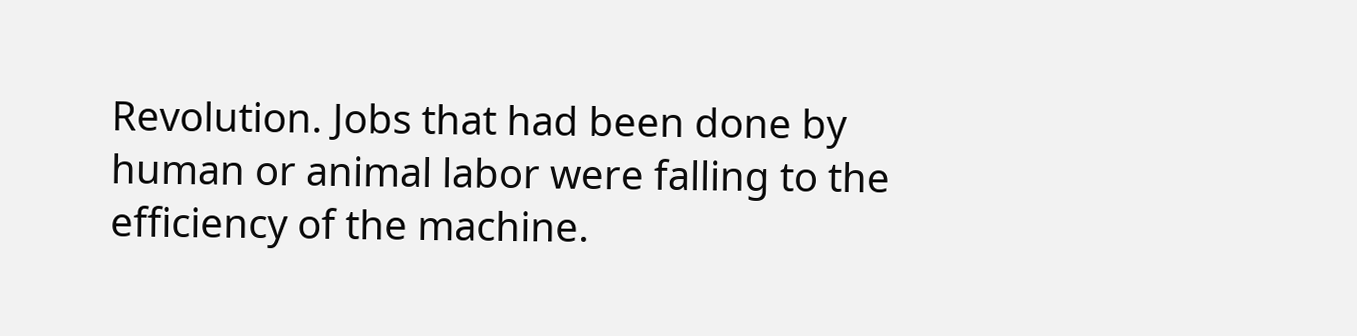Revolution. Jobs that had been done by human or animal labor were falling to the efficiency of the machine.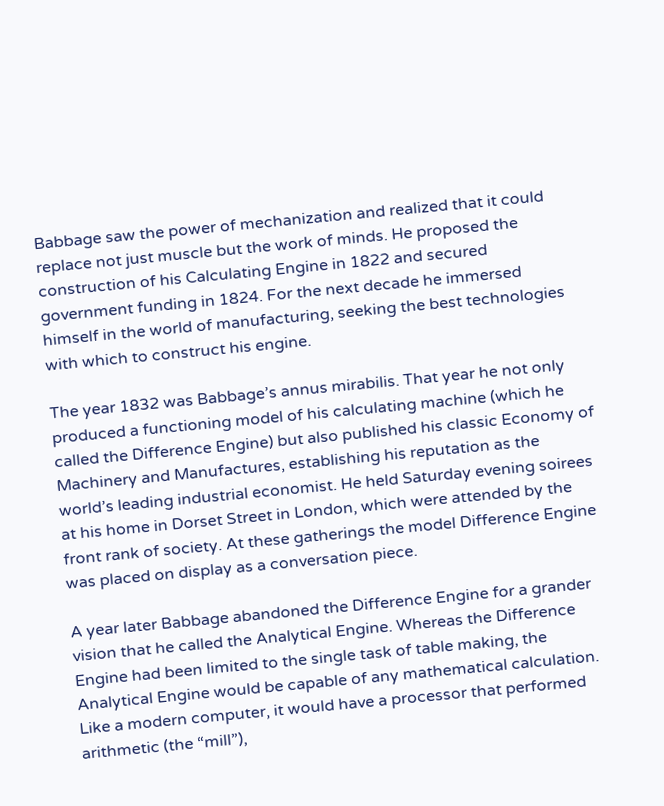Babbage saw the power of mechanization and realized that it could replace not just muscle but the work of minds. He proposed the construction of his Calculating Engine in 1822 and secured government funding in 1824. For the next decade he immersed himself in the world of manufacturing, seeking the best technologies with which to construct his engine.

The year 1832 was Babbage’s annus mirabilis. That year he not only produced a functioning model of his calculating machine (which he called the Difference Engine) but also published his classic Economy of Machinery and Manufactures, establishing his reputation as the world’s leading industrial economist. He held Saturday evening soirees at his home in Dorset Street in London, which were attended by the front rank of society. At these gatherings the model Difference Engine was placed on display as a conversation piece.

A year later Babbage abandoned the Difference Engine for a grander vision that he called the Analytical Engine. Whereas the Difference Engine had been limited to the single task of table making, the Analytical Engine would be capable of any mathematical calculation. Like a modern computer, it would have a processor that performed arithmetic (the “mill”),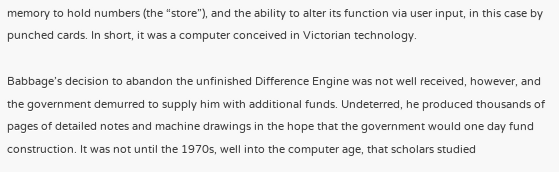memory to hold numbers (the “store”), and the ability to alter its function via user input, in this case by punched cards. In short, it was a computer conceived in Victorian technology.

Babbage’s decision to abandon the unfinished Difference Engine was not well received, however, and the government demurred to supply him with additional funds. Undeterred, he produced thousands of pages of detailed notes and machine drawings in the hope that the government would one day fund construction. It was not until the 1970s, well into the computer age, that scholars studied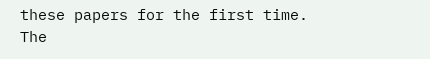these papers for the first time. The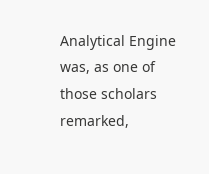Analytical Engine was, as one of those scholars remarked,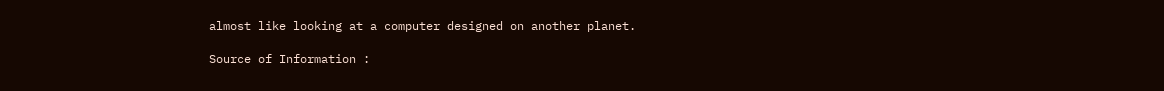almost like looking at a computer designed on another planet.

Source of Information :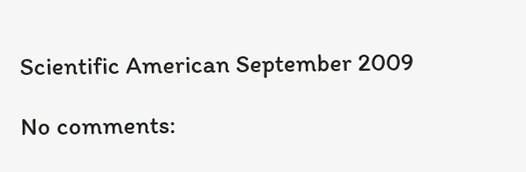Scientific American September 2009

No comments: